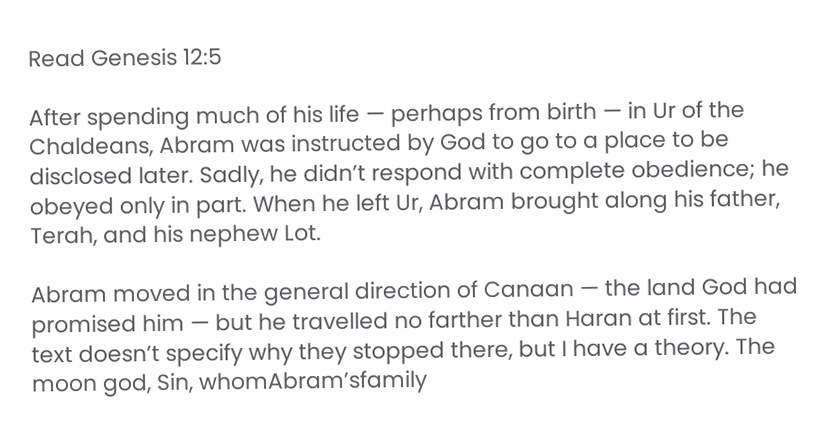Read Genesis 12:5

After spending much of his life — perhaps from birth — in Ur of the Chaldeans, Abram was instructed by God to go to a place to be disclosed later. Sadly, he didn’t respond with complete obedience; he obeyed only in part. When he left Ur, Abram brought along his father, Terah, and his nephew Lot.

Abram moved in the general direction of Canaan — the land God had promised him — but he travelled no farther than Haran at first. The text doesn’t specify why they stopped there, but I have a theory. The moon god, Sin, whomAbram’sfamily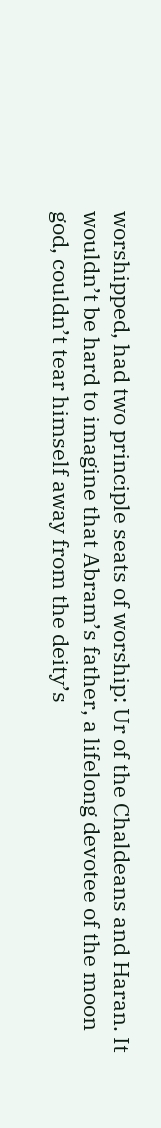worshipped, had two principle seats of worship: Ur of the Chaldeans and Haran. It wouldn’t be hard to imagine that Abram’s father, a lifelong devotee of the moon god, couldn’t tear himself away from the deity’s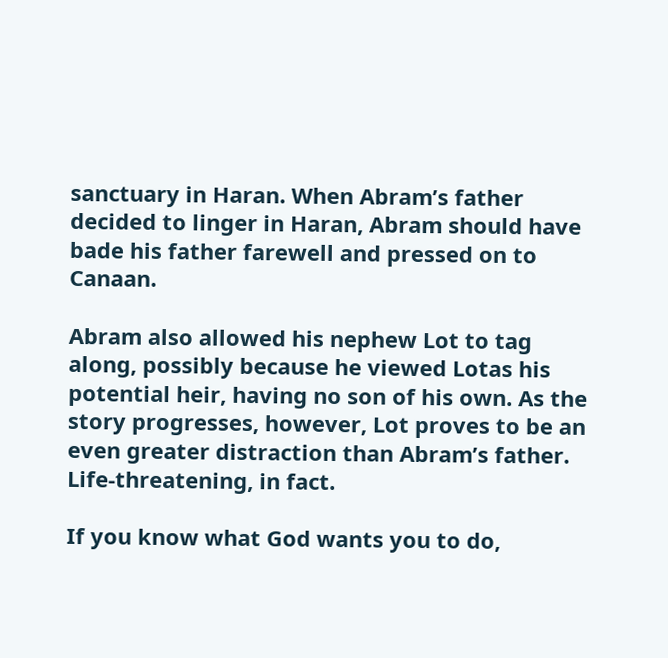sanctuary in Haran. When Abram’s father decided to linger in Haran, Abram should have bade his father farewell and pressed on to Canaan.

Abram also allowed his nephew Lot to tag along, possibly because he viewed Lotas his potential heir, having no son of his own. As the story progresses, however, Lot proves to be an even greater distraction than Abram’s father. Life-threatening, in fact.

If you know what God wants you to do,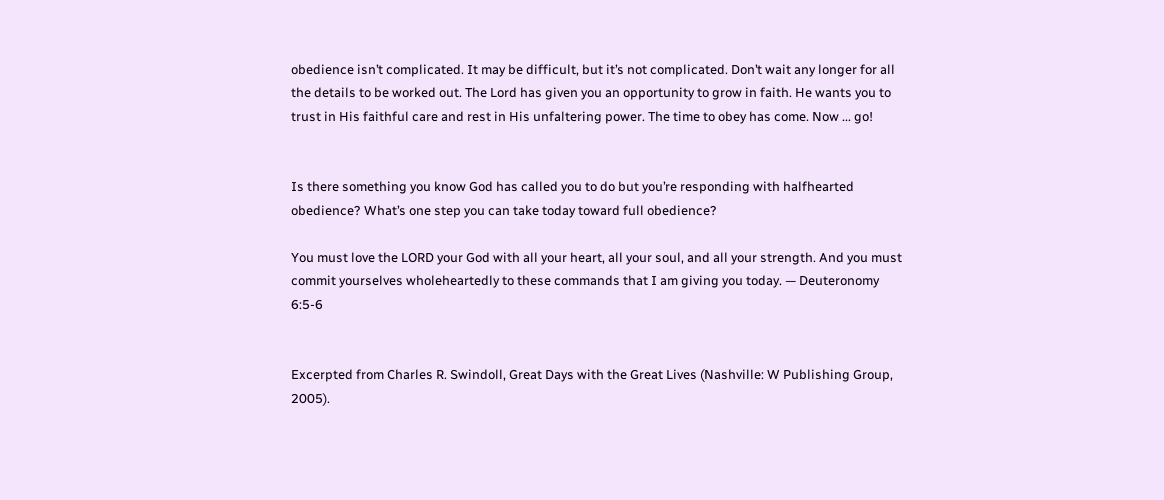obedience isn’t complicated. It may be difficult, but it’s not complicated. Don’t wait any longer for all the details to be worked out. The Lord has given you an opportunity to grow in faith. He wants you to trust in His faithful care and rest in His unfaltering power. The time to obey has come. Now ... go!


Is there something you know God has called you to do but you’re responding with halfhearted obedience? What’s one step you can take today toward full obedience?

You must love the LORD your God with all your heart, all your soul, and all your strength. And you must commit yourselves wholeheartedly to these commands that I am giving you today. — Deuteronomy 6:5-6


Excerpted from Charles R. Swindoll, Great Days with the Great Lives (Nashville: W Publishing Group, 2005).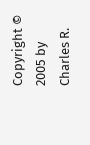Copyright © 2005 by Charles R.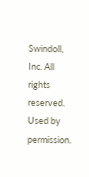Swindoll, Inc. All rights reserved. Used by permission.